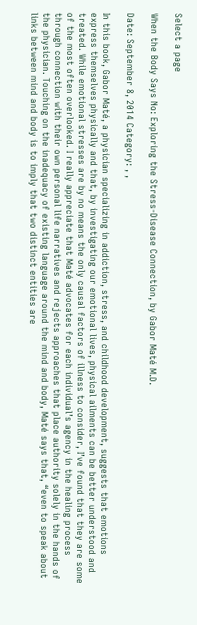Select a page

When the Body Says No: Exploring the Stress-Disease Connection, by Gabor Maté M.D.

Date: September 8, 2014 Category: , ,

In this book, Gabor Maté, a physician specializing in addiction, stress, and childhood development, suggests that emotions express themselves physically and that, by investigating our emotional lives, physical ailments can be better understood and treated. While emotional stresses are by no means the only causal factors of illness to consider, I’ve found that they are some of the most often overlooked. I really appreciate that Maté advocates for each individual’s agency in the healing process through connection with their own personal life narratives and rejects approaches that place authority solely in the hands of the physician. Touching on the inadequacy of existing language around the mind and body, Maté says that, “even to speak about links between mind and body is to imply that two distinct entities are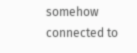somehow connected to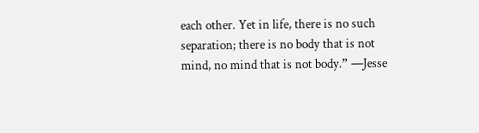each other. Yet in life, there is no such separation; there is no body that is not mind, no mind that is not body.” —Jesse